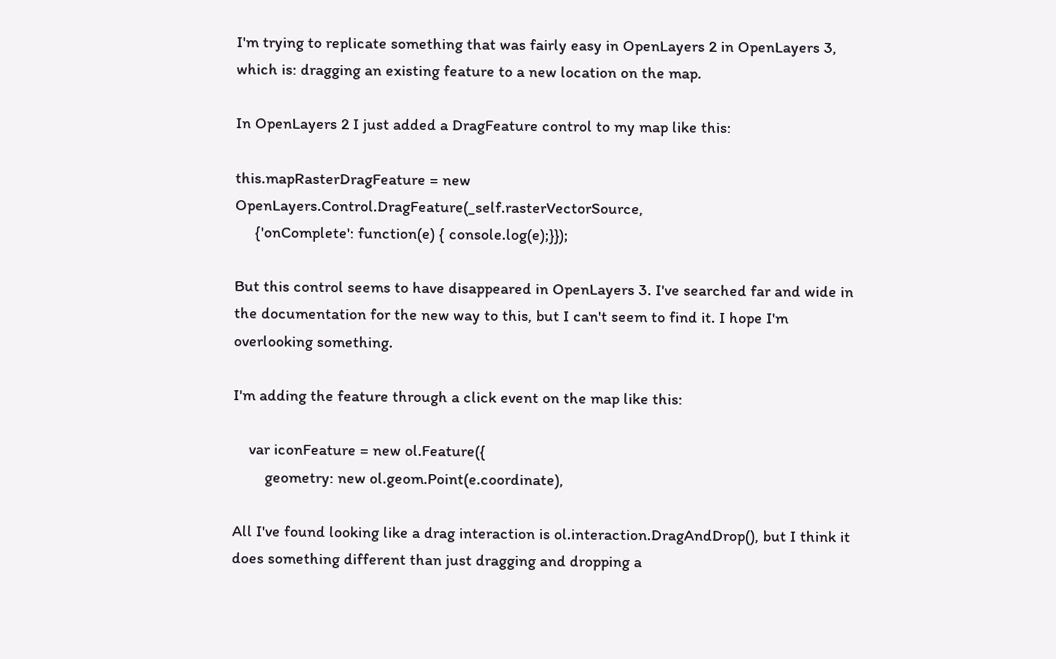I'm trying to replicate something that was fairly easy in OpenLayers 2 in OpenLayers 3, which is: dragging an existing feature to a new location on the map.

In OpenLayers 2 I just added a DragFeature control to my map like this:

this.mapRasterDragFeature = new OpenLayers.Control.DragFeature(_self.rasterVectorSource,
     {'onComplete': function(e) { console.log(e);}});

But this control seems to have disappeared in OpenLayers 3. I've searched far and wide in the documentation for the new way to this, but I can't seem to find it. I hope I'm overlooking something.

I'm adding the feature through a click event on the map like this:

    var iconFeature = new ol.Feature({
        geometry: new ol.geom.Point(e.coordinate),

All I've found looking like a drag interaction is ol.interaction.DragAndDrop(), but I think it does something different than just dragging and dropping a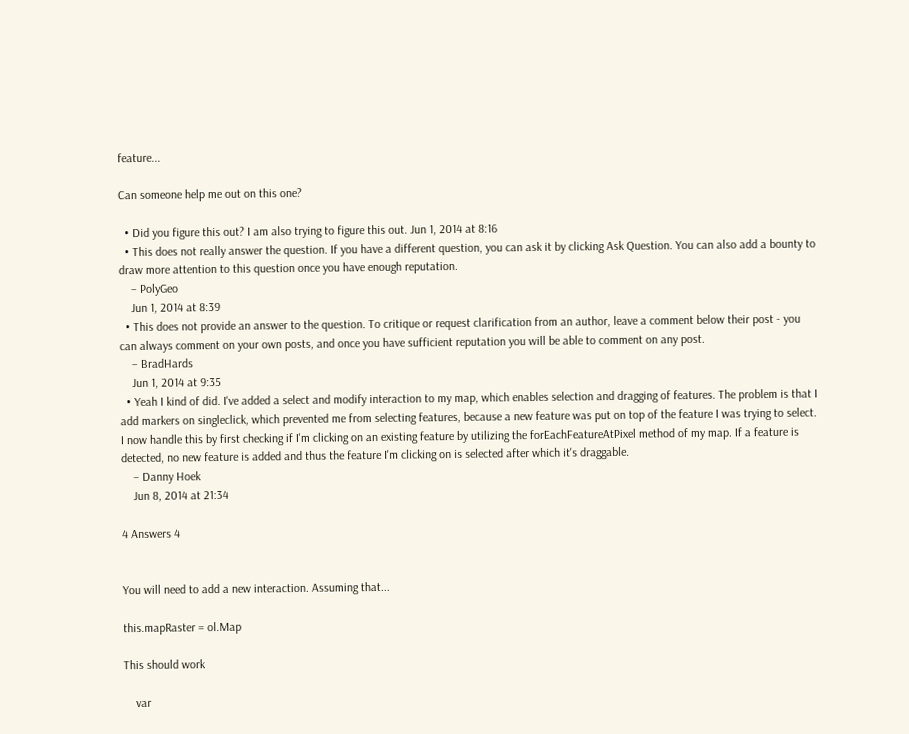feature...

Can someone help me out on this one?

  • Did you figure this out? I am also trying to figure this out. Jun 1, 2014 at 8:16
  • This does not really answer the question. If you have a different question, you can ask it by clicking Ask Question. You can also add a bounty to draw more attention to this question once you have enough reputation.
    – PolyGeo
    Jun 1, 2014 at 8:39
  • This does not provide an answer to the question. To critique or request clarification from an author, leave a comment below their post - you can always comment on your own posts, and once you have sufficient reputation you will be able to comment on any post.
    – BradHards
    Jun 1, 2014 at 9:35
  • Yeah I kind of did. I've added a select and modify interaction to my map, which enables selection and dragging of features. The problem is that I add markers on singleclick, which prevented me from selecting features, because a new feature was put on top of the feature I was trying to select. I now handle this by first checking if I'm clicking on an existing feature by utilizing the forEachFeatureAtPixel method of my map. If a feature is detected, no new feature is added and thus the feature I'm clicking on is selected after which it's draggable.
    – Danny Hoek
    Jun 8, 2014 at 21:34

4 Answers 4


You will need to add a new interaction. Assuming that...

this.mapRaster = ol.Map

This should work

    var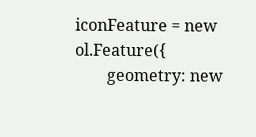iconFeature = new ol.Feature({
        geometry: new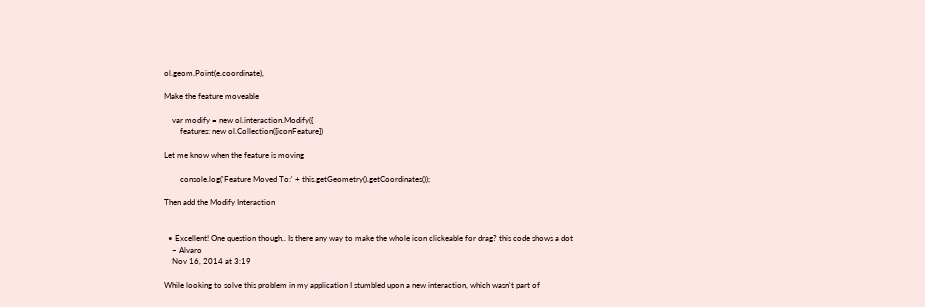ol.geom.Point(e.coordinate),

Make the feature moveable

    var modify = new ol.interaction.Modify({
        features: new ol.Collection([iconFeature])

Let me know when the feature is moving

        console.log('Feature Moved To:' + this.getGeometry().getCoordinates());

Then add the Modify Interaction


  • Excellent! One question though.. Is there any way to make the whole icon clickeable for drag? this code shows a dot
    – Alvaro
    Nov 16, 2014 at 3:19

While looking to solve this problem in my application I stumbled upon a new interaction, which wasn't part of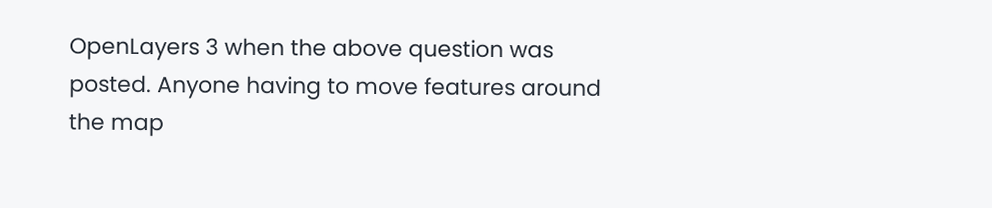OpenLayers 3 when the above question was posted. Anyone having to move features around the map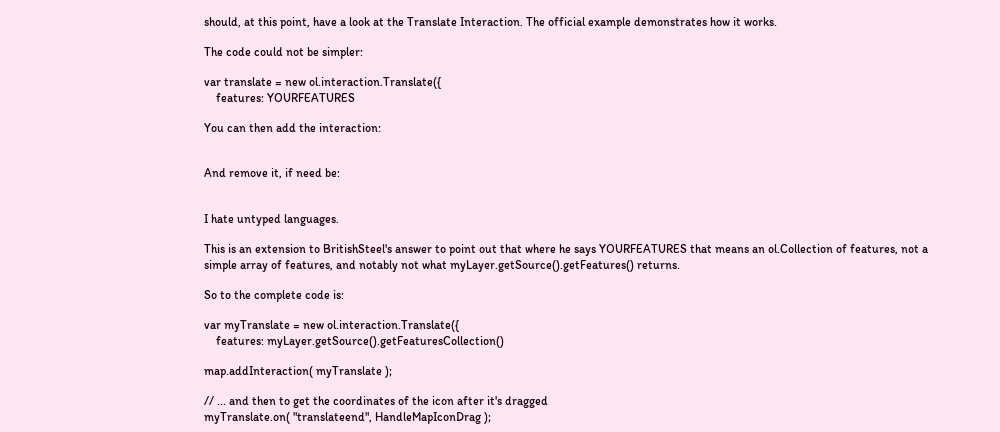should, at this point, have a look at the Translate Interaction. The official example demonstrates how it works.

The code could not be simpler:

var translate = new ol.interaction.Translate({
    features: YOURFEATURES

You can then add the interaction:


And remove it, if need be:


I hate untyped languages.

This is an extension to BritishSteel's answer to point out that where he says YOURFEATURES that means an ol.Collection of features, not a simple array of features, and notably not what myLayer.getSource().getFeatures() returns.

So to the complete code is:

var myTranslate = new ol.interaction.Translate({
    features: myLayer.getSource().getFeaturesCollection()

map.addInteraction( myTranslate );

// ... and then to get the coordinates of the icon after it's dragged
myTranslate.on( "translateend", HandleMapIconDrag );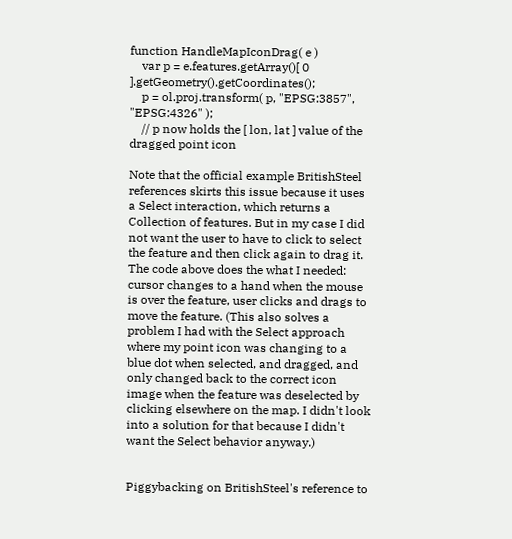function HandleMapIconDrag( e )
    var p = e.features.getArray()[ 0 ].getGeometry().getCoordinates();
    p = ol.proj.transform( p, "EPSG:3857", "EPSG:4326" );
    // p now holds the [ lon, lat ] value of the dragged point icon

Note that the official example BritishSteel references skirts this issue because it uses a Select interaction, which returns a Collection of features. But in my case I did not want the user to have to click to select the feature and then click again to drag it. The code above does the what I needed: cursor changes to a hand when the mouse is over the feature, user clicks and drags to move the feature. (This also solves a problem I had with the Select approach where my point icon was changing to a blue dot when selected, and dragged, and only changed back to the correct icon image when the feature was deselected by clicking elsewhere on the map. I didn't look into a solution for that because I didn't want the Select behavior anyway.)


Piggybacking on BritishSteel's reference to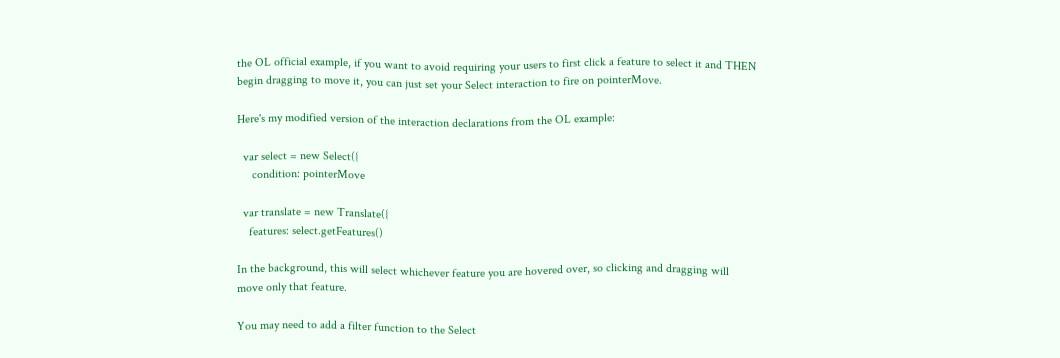the OL official example, if you want to avoid requiring your users to first click a feature to select it and THEN begin dragging to move it, you can just set your Select interaction to fire on pointerMove.

Here's my modified version of the interaction declarations from the OL example:

  var select = new Select({
     condition: pointerMove

  var translate = new Translate({
    features: select.getFeatures()

In the background, this will select whichever feature you are hovered over, so clicking and dragging will move only that feature.

You may need to add a filter function to the Select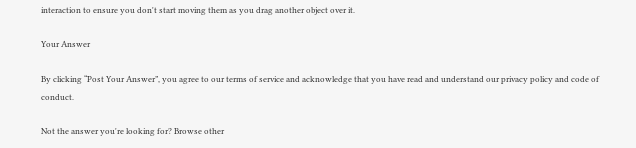interaction to ensure you don't start moving them as you drag another object over it.

Your Answer

By clicking “Post Your Answer”, you agree to our terms of service and acknowledge that you have read and understand our privacy policy and code of conduct.

Not the answer you're looking for? Browse other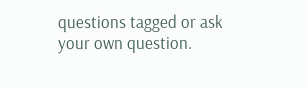questions tagged or ask your own question.